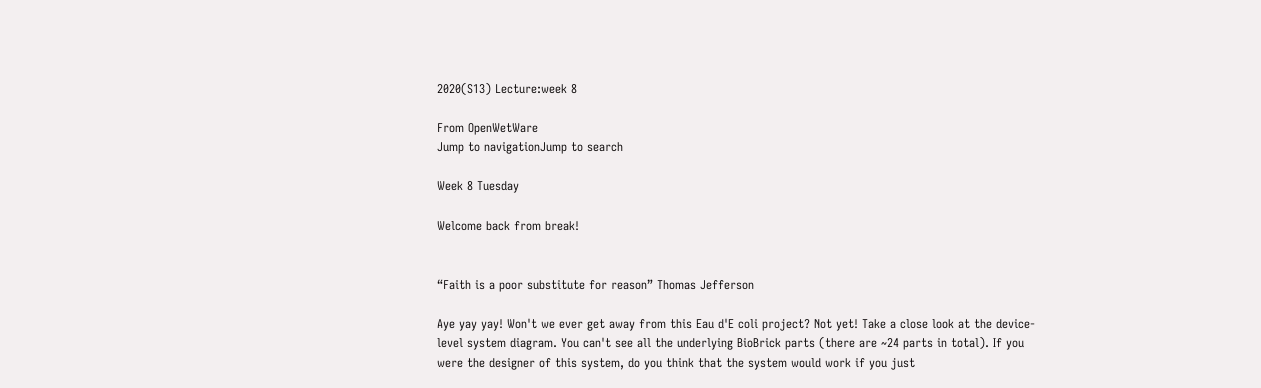2020(S13) Lecture:week 8

From OpenWetWare
Jump to navigationJump to search

Week 8 Tuesday

Welcome back from break!


“Faith is a poor substitute for reason” Thomas Jefferson

Aye yay yay! Won't we ever get away from this Eau d'E coli project? Not yet! Take a close look at the device-level system diagram. You can't see all the underlying BioBrick parts (there are ~24 parts in total). If you were the designer of this system, do you think that the system would work if you just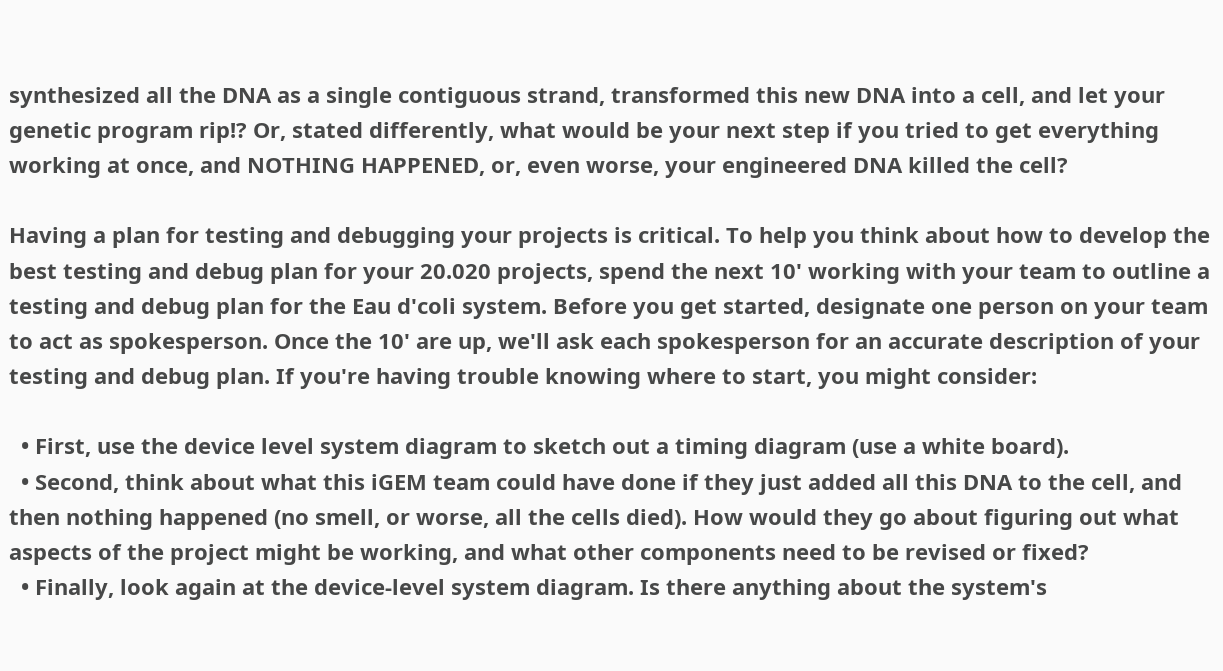synthesized all the DNA as a single contiguous strand, transformed this new DNA into a cell, and let your genetic program rip!? Or, stated differently, what would be your next step if you tried to get everything working at once, and NOTHING HAPPENED, or, even worse, your engineered DNA killed the cell?

Having a plan for testing and debugging your projects is critical. To help you think about how to develop the best testing and debug plan for your 20.020 projects, spend the next 10' working with your team to outline a testing and debug plan for the Eau d'coli system. Before you get started, designate one person on your team to act as spokesperson. Once the 10' are up, we'll ask each spokesperson for an accurate description of your testing and debug plan. If you're having trouble knowing where to start, you might consider:

  • First, use the device level system diagram to sketch out a timing diagram (use a white board).
  • Second, think about what this iGEM team could have done if they just added all this DNA to the cell, and then nothing happened (no smell, or worse, all the cells died). How would they go about figuring out what aspects of the project might be working, and what other components need to be revised or fixed?
  • Finally, look again at the device-level system diagram. Is there anything about the system's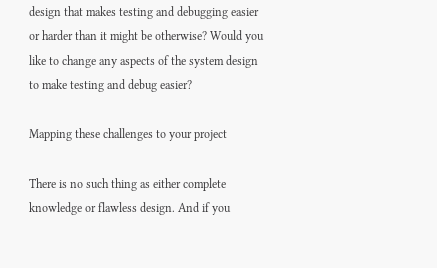design that makes testing and debugging easier or harder than it might be otherwise? Would you like to change any aspects of the system design to make testing and debug easier?

Mapping these challenges to your project

There is no such thing as either complete knowledge or flawless design. And if you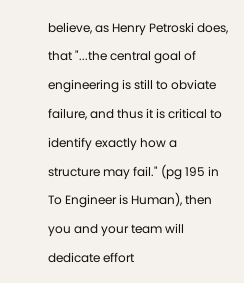believe, as Henry Petroski does, that "...the central goal of engineering is still to obviate failure, and thus it is critical to identify exactly how a structure may fail." (pg 195 in To Engineer is Human), then you and your team will dedicate effort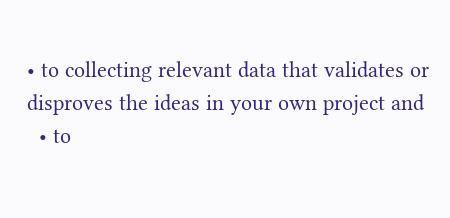• to collecting relevant data that validates or disproves the ideas in your own project and
  • to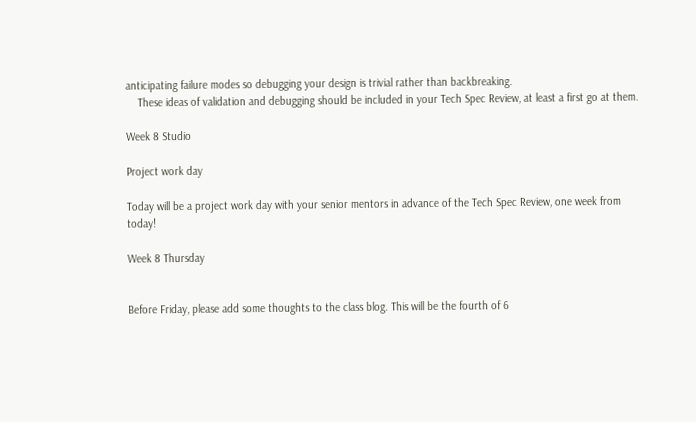anticipating failure modes so debugging your design is trivial rather than backbreaking.
    These ideas of validation and debugging should be included in your Tech Spec Review, at least a first go at them.

Week 8 Studio

Project work day

Today will be a project work day with your senior mentors in advance of the Tech Spec Review, one week from today!

Week 8 Thursday


Before Friday, please add some thoughts to the class blog. This will be the fourth of 6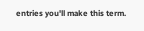entries you'll make this term.